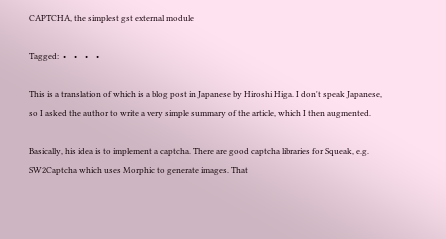CAPTCHA, the simplest gst external module

Tagged:  •    •    •    •

This is a translation of which is a blog post in Japanese by Hiroshi Higa. I don't speak Japanese, so I asked the author to write a very simple summary of the article, which I then augmented.

Basically, his idea is to implement a captcha. There are good captcha libraries for Squeak, e.g. SW2Captcha which uses Morphic to generate images. That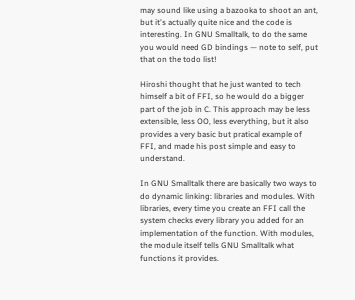may sound like using a bazooka to shoot an ant, but it's actually quite nice and the code is interesting. In GNU Smalltalk, to do the same you would need GD bindings — note to self, put that on the todo list!

Hiroshi thought that he just wanted to tech himself a bit of FFI, so he would do a bigger part of the job in C. This approach may be less extensible, less OO, less everything, but it also provides a very basic but pratical example of FFI, and made his post simple and easy to understand.

In GNU Smalltalk there are basically two ways to do dynamic linking: libraries and modules. With libraries, every time you create an FFI call the system checks every library you added for an implementation of the function. With modules, the module itself tells GNU Smalltalk what functions it provides.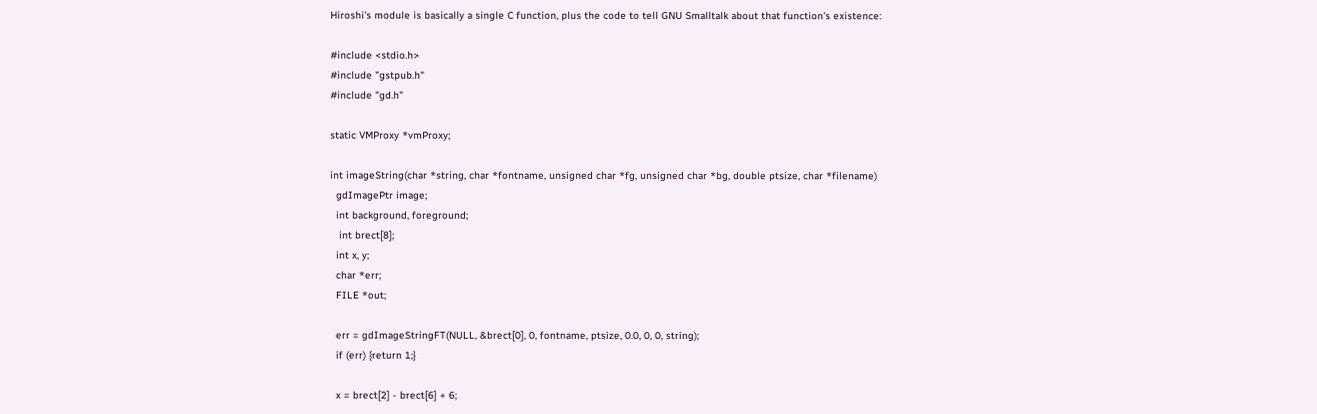Hiroshi's module is basically a single C function, plus the code to tell GNU Smalltalk about that function's existence:

#include <stdio.h>
#include "gstpub.h"
#include "gd.h"

static VMProxy *vmProxy;

int imageString(char *string, char *fontname, unsigned char *fg, unsigned char *bg, double ptsize, char *filename)
  gdImagePtr image;
  int background, foreground;
   int brect[8];
  int x, y;
  char *err;
  FILE *out;

  err = gdImageStringFT(NULL, &brect[0], 0, fontname, ptsize, 0.0, 0, 0, string);
  if (err) {return 1;}

  x = brect[2] - brect[6] + 6;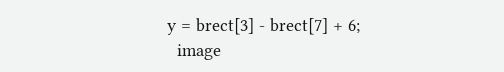y = brect[3] - brect[7] + 6;
  image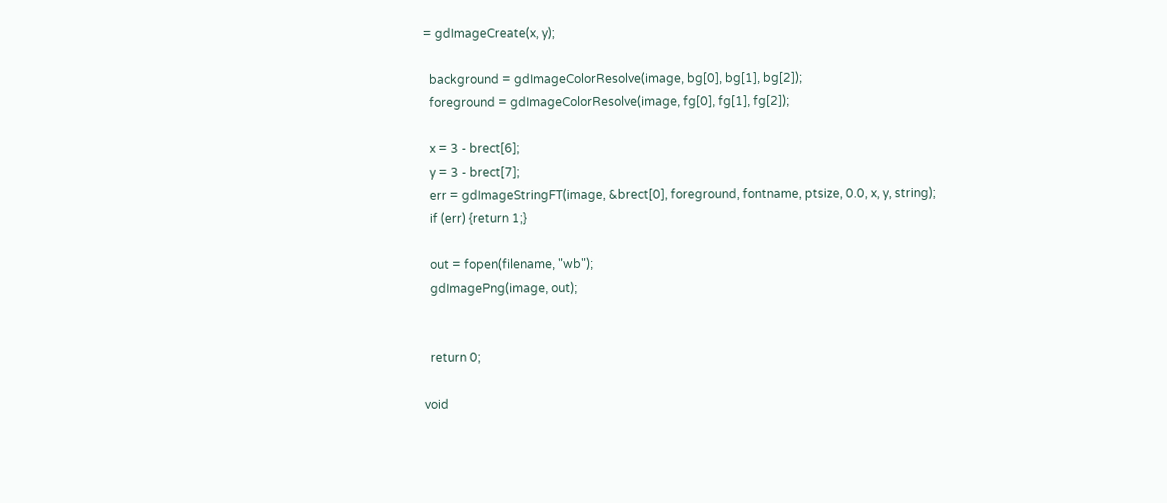= gdImageCreate(x, y);

  background = gdImageColorResolve(image, bg[0], bg[1], bg[2]);
  foreground = gdImageColorResolve(image, fg[0], fg[1], fg[2]);

  x = 3 - brect[6];
  y = 3 - brect[7];
  err = gdImageStringFT(image, &brect[0], foreground, fontname, ptsize, 0.0, x, y, string);
  if (err) {return 1;}

  out = fopen(filename, "wb");
  gdImagePng(image, out);


  return 0;

void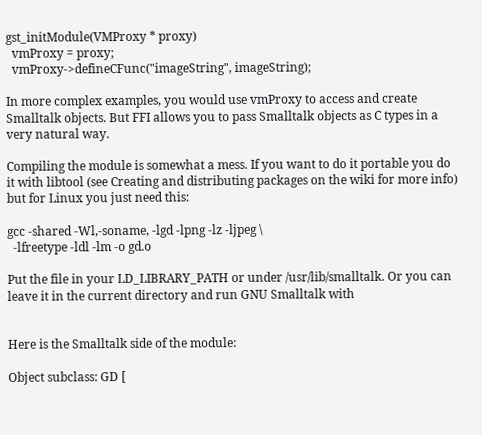gst_initModule(VMProxy * proxy)
  vmProxy = proxy;
  vmProxy->defineCFunc("imageString", imageString);

In more complex examples, you would use vmProxy to access and create Smalltalk objects. But FFI allows you to pass Smalltalk objects as C types in a very natural way.

Compiling the module is somewhat a mess. If you want to do it portable you do it with libtool (see Creating and distributing packages on the wiki for more info) but for Linux you just need this:

gcc -shared -Wl,-soname, -lgd -lpng -lz -ljpeg \
  -lfreetype -ldl -lm -o gd.o

Put the file in your LD_LIBRARY_PATH or under /usr/lib/smalltalk. Or you can leave it in the current directory and run GNU Smalltalk with


Here is the Smalltalk side of the module:

Object subclass: GD [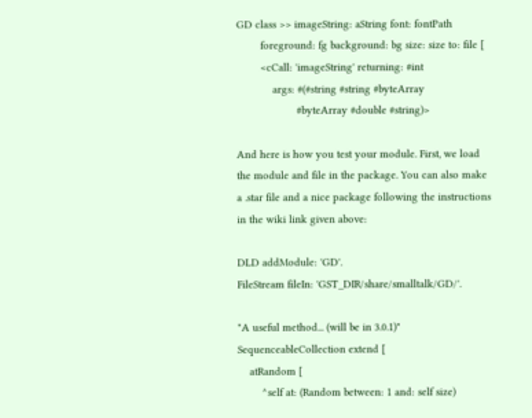GD class >> imageString: aString font: fontPath
        foreground: fg background: bg size: size to: file [
        <cCall: 'imageString' returning: #int
            args: #(#string #string #byteArray
                    #byteArray #double #string)>

And here is how you test your module. First, we load the module and file in the package. You can also make a .star file and a nice package following the instructions in the wiki link given above:

DLD addModule: 'GD'.
FileStream fileIn: 'GST_DIR/share/smalltalk/GD/'.

"A useful method... (will be in 3.0.1)"
SequenceableCollection extend [
    atRandom [
        ^self at: (Random between: 1 and: self size)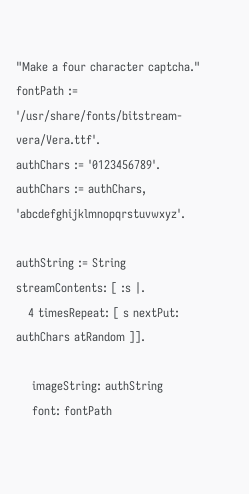"Make a four character captcha."
fontPath := '/usr/share/fonts/bitstream-vera/Vera.ttf'.
authChars := '0123456789'.
authChars := authChars, 'abcdefghijklmnopqrstuvwxyz'.

authString := String streamContents: [ :s |.
   4 timesRepeat: [ s nextPut: authChars atRandom ]].

    imageString: authString
    font: fontPath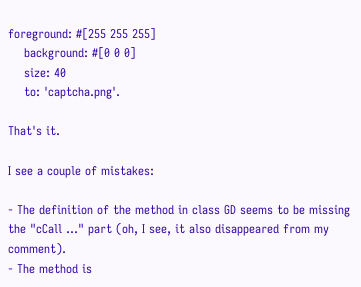foreground: #[255 255 255]
    background: #[0 0 0]
    size: 40
    to: 'captcha.png'.

That's it.

I see a couple of mistakes:

- The definition of the method in class GD seems to be missing the "cCall ..." part (oh, I see, it also disappeared from my comment).
- The method is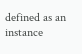defined as an instance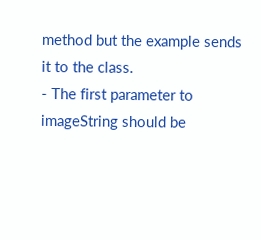method but the example sends it to the class.
- The first parameter to imageString should be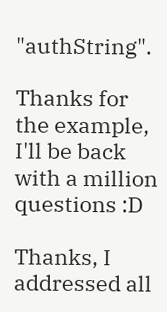"authString".

Thanks for the example, I'll be back with a million questions :D

Thanks, I addressed all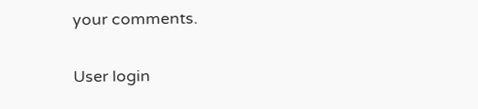your comments.

User login